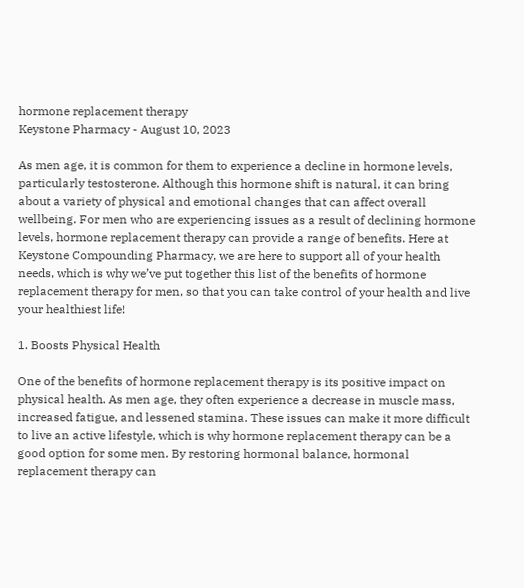hormone replacement therapy
Keystone Pharmacy - August 10, 2023

As men age, it is common for them to experience a decline in hormone levels, particularly testosterone. Although this hormone shift is natural, it can bring about a variety of physical and emotional changes that can affect overall wellbeing. For men who are experiencing issues as a result of declining hormone levels, hormone replacement therapy can provide a range of benefits. Here at Keystone Compounding Pharmacy, we are here to support all of your health needs, which is why we’ve put together this list of the benefits of hormone replacement therapy for men, so that you can take control of your health and live your healthiest life!

1. Boosts Physical Health

One of the benefits of hormone replacement therapy is its positive impact on physical health. As men age, they often experience a decrease in muscle mass, increased fatigue, and lessened stamina. These issues can make it more difficult to live an active lifestyle, which is why hormone replacement therapy can be a good option for some men. By restoring hormonal balance, hormonal replacement therapy can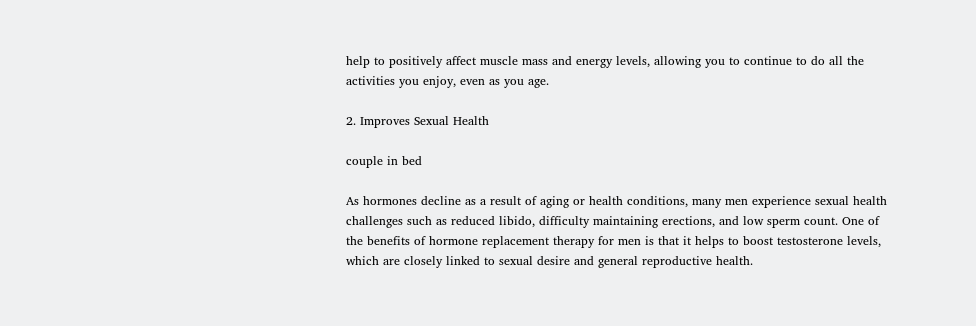help to positively affect muscle mass and energy levels, allowing you to continue to do all the activities you enjoy, even as you age.

2. Improves Sexual Health

couple in bed

As hormones decline as a result of aging or health conditions, many men experience sexual health challenges such as reduced libido, difficulty maintaining erections, and low sperm count. One of the benefits of hormone replacement therapy for men is that it helps to boost testosterone levels, which are closely linked to sexual desire and general reproductive health.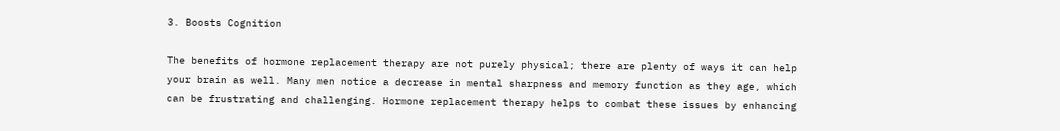3. Boosts Cognition

The benefits of hormone replacement therapy are not purely physical; there are plenty of ways it can help your brain as well. Many men notice a decrease in mental sharpness and memory function as they age, which can be frustrating and challenging. Hormone replacement therapy helps to combat these issues by enhancing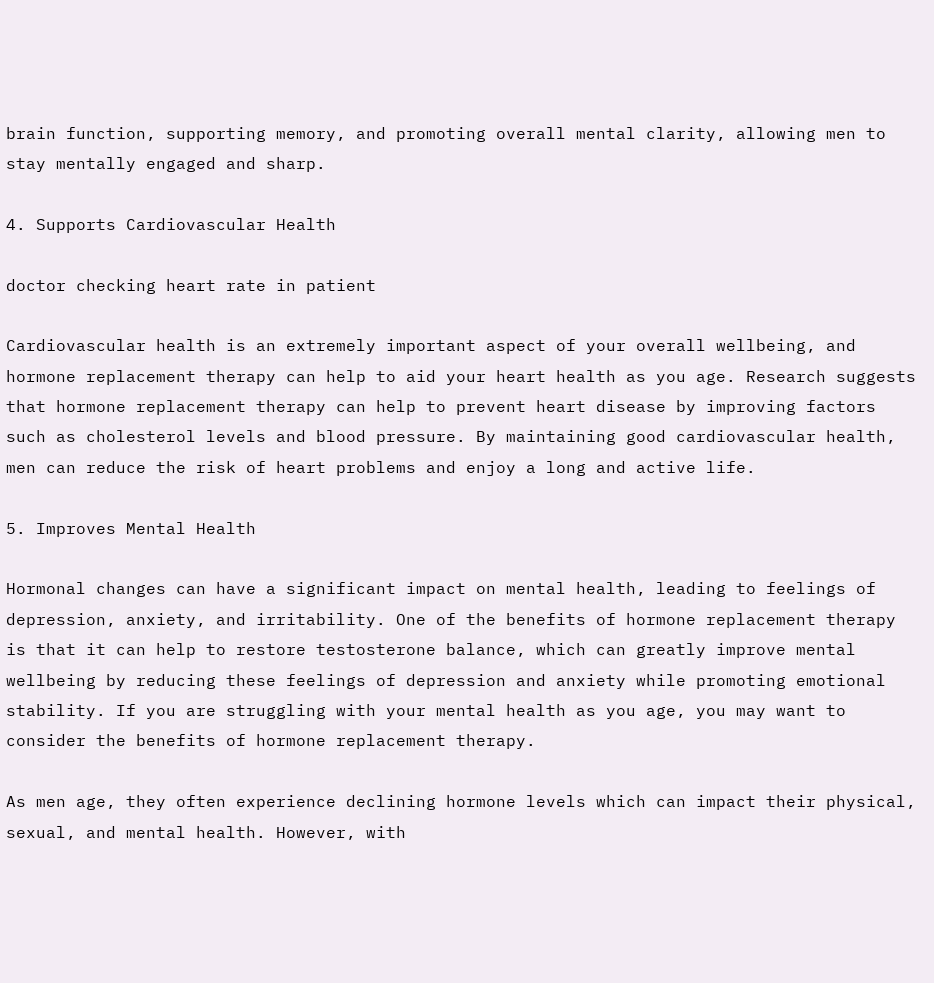brain function, supporting memory, and promoting overall mental clarity, allowing men to stay mentally engaged and sharp.

4. Supports Cardiovascular Health

doctor checking heart rate in patient

Cardiovascular health is an extremely important aspect of your overall wellbeing, and hormone replacement therapy can help to aid your heart health as you age. Research suggests that hormone replacement therapy can help to prevent heart disease by improving factors such as cholesterol levels and blood pressure. By maintaining good cardiovascular health, men can reduce the risk of heart problems and enjoy a long and active life.

5. Improves Mental Health

Hormonal changes can have a significant impact on mental health, leading to feelings of depression, anxiety, and irritability. One of the benefits of hormone replacement therapy is that it can help to restore testosterone balance, which can greatly improve mental wellbeing by reducing these feelings of depression and anxiety while promoting emotional stability. If you are struggling with your mental health as you age, you may want to consider the benefits of hormone replacement therapy.

As men age, they often experience declining hormone levels which can impact their physical, sexual, and mental health. However, with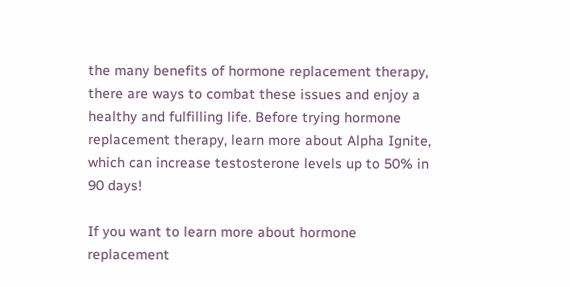the many benefits of hormone replacement therapy, there are ways to combat these issues and enjoy a healthy and fulfilling life. Before trying hormone replacement therapy, learn more about Alpha Ignite, which can increase testosterone levels up to 50% in 90 days!

If you want to learn more about hormone replacement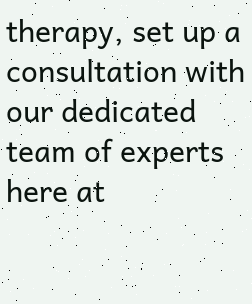therapy, set up a consultation with our dedicated team of experts here at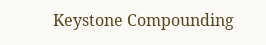Keystone Compounding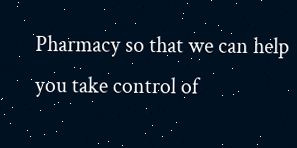Pharmacy so that we can help you take control of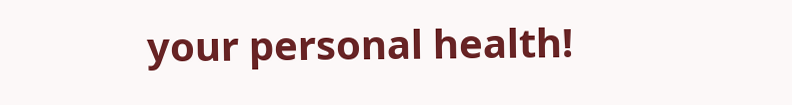your personal health!